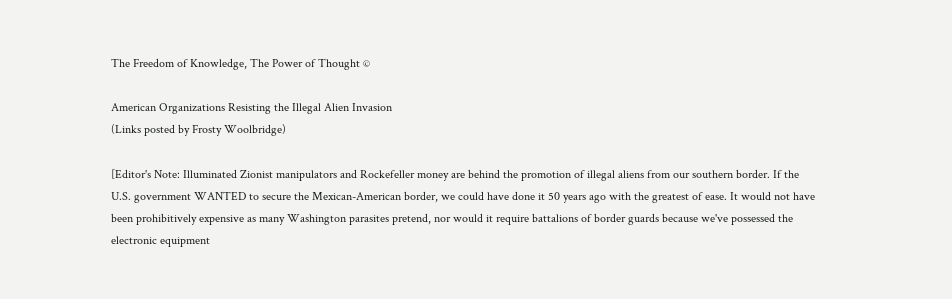The Freedom of Knowledge, The Power of Thought ©

American Organizations Resisting the Illegal Alien Invasion
(Links posted by Frosty Woolbridge)

[Editor's Note: Illuminated Zionist manipulators and Rockefeller money are behind the promotion of illegal aliens from our southern border. If the U.S. government WANTED to secure the Mexican-American border, we could have done it 50 years ago with the greatest of ease. It would not have been prohibitively expensive as many Washington parasites pretend, nor would it require battalions of border guards because we've possessed the electronic equipment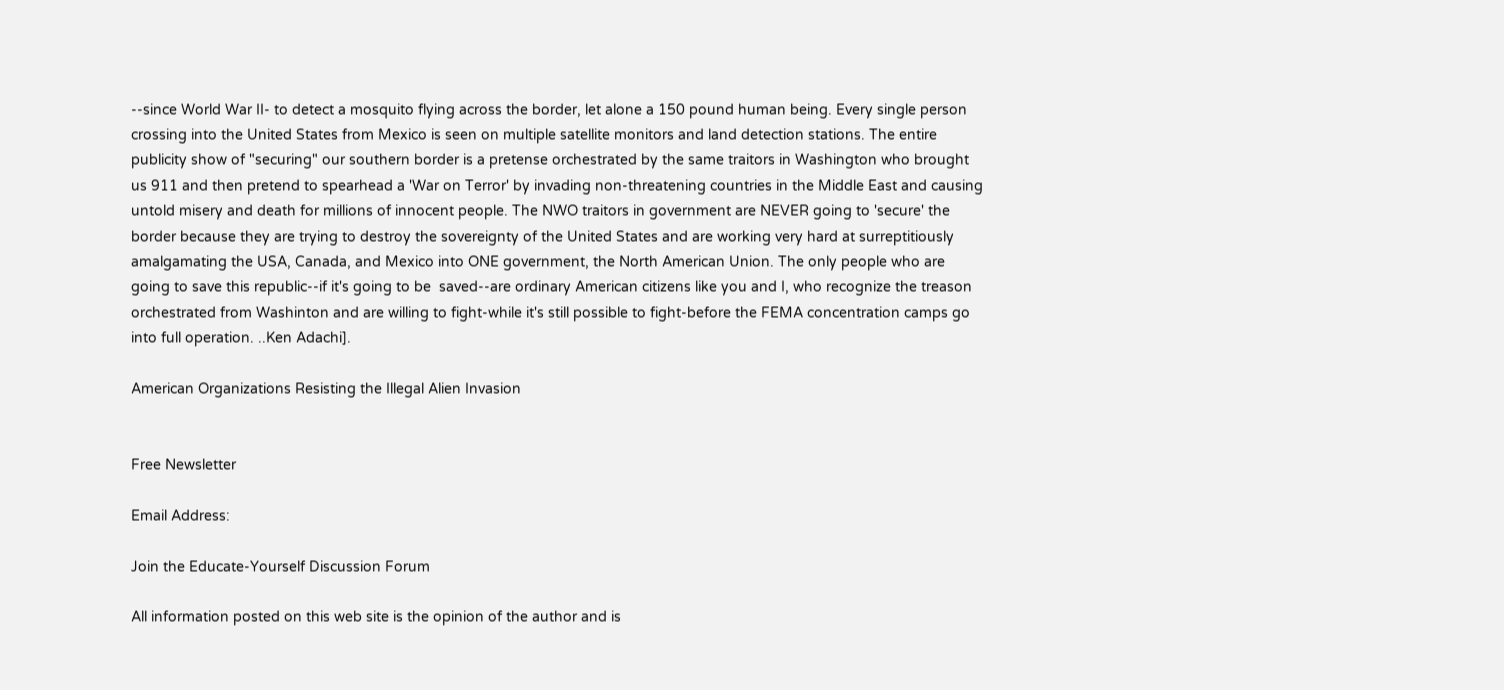--since World War II- to detect a mosquito flying across the border, let alone a 150 pound human being. Every single person crossing into the United States from Mexico is seen on multiple satellite monitors and land detection stations. The entire publicity show of "securing" our southern border is a pretense orchestrated by the same traitors in Washington who brought us 911 and then pretend to spearhead a 'War on Terror' by invading non-threatening countries in the Middle East and causing untold misery and death for millions of innocent people. The NWO traitors in government are NEVER going to 'secure' the border because they are trying to destroy the sovereignty of the United States and are working very hard at surreptitiously amalgamating the USA, Canada, and Mexico into ONE government, the North American Union. The only people who are going to save this republic--if it's going to be  saved--are ordinary American citizens like you and I, who recognize the treason orchestrated from Washinton and are willing to fight-while it's still possible to fight-before the FEMA concentration camps go into full operation. ..Ken Adachi].

American Organizations Resisting the Illegal Alien Invasion


Free Newsletter

Email Address:

Join the Educate-Yourself Discussion Forum

All information posted on this web site is the opinion of the author and is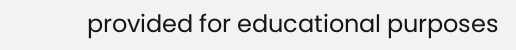provided for educational purposes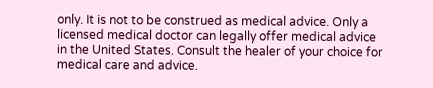only. It is not to be construed as medical advice. Only a licensed medical doctor can legally offer medical advice in the United States. Consult the healer of your choice for medical care and advice.